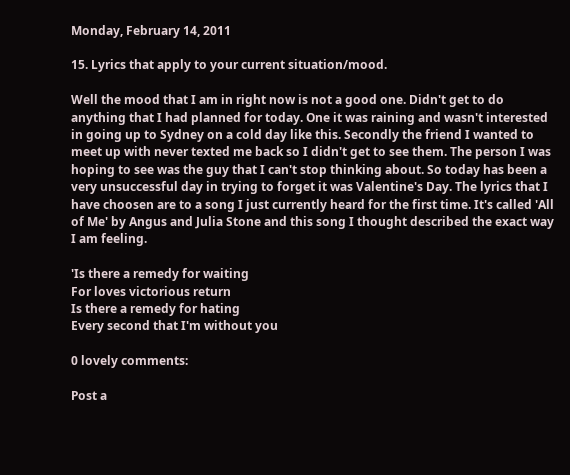Monday, February 14, 2011

15. Lyrics that apply to your current situation/mood.

Well the mood that I am in right now is not a good one. Didn't get to do anything that I had planned for today. One it was raining and wasn't interested in going up to Sydney on a cold day like this. Secondly the friend I wanted to meet up with never texted me back so I didn't get to see them. The person I was hoping to see was the guy that I can't stop thinking about. So today has been a very unsuccessful day in trying to forget it was Valentine's Day. The lyrics that I have choosen are to a song I just currently heard for the first time. It's called 'All of Me' by Angus and Julia Stone and this song I thought described the exact way I am feeling.

'Is there a remedy for waiting
For loves victorious return
Is there a remedy for hating
Every second that I'm without you

0 lovely comments:

Post a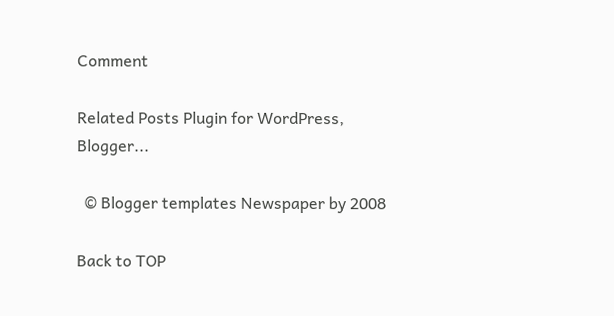Comment

Related Posts Plugin for WordPress, Blogger...

  © Blogger templates Newspaper by 2008

Back to TOP